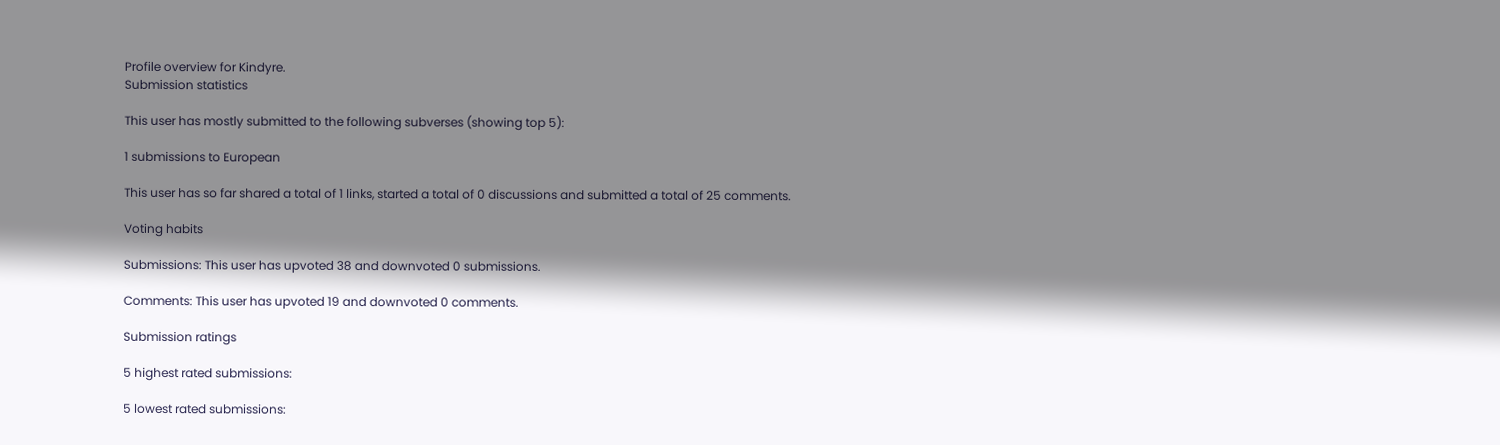Profile overview for Kindyre.
Submission statistics

This user has mostly submitted to the following subverses (showing top 5):

1 submissions to European

This user has so far shared a total of 1 links, started a total of 0 discussions and submitted a total of 25 comments.

Voting habits

Submissions: This user has upvoted 38 and downvoted 0 submissions.

Comments: This user has upvoted 19 and downvoted 0 comments.

Submission ratings

5 highest rated submissions:

5 lowest rated submissions: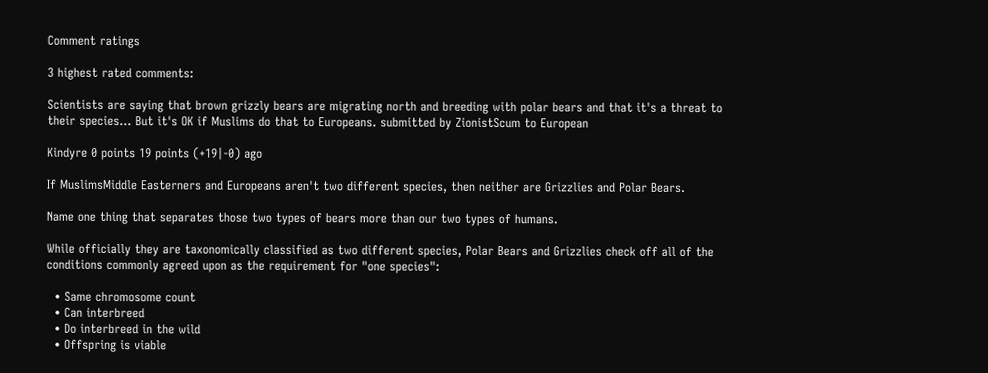Comment ratings

3 highest rated comments:

Scientists are saying that brown grizzly bears are migrating north and breeding with polar bears and that it's a threat to their species... But it's OK if Muslims do that to Europeans. submitted by ZionistScum to European

Kindyre 0 points 19 points (+19|-0) ago

If MuslimsMiddle Easterners and Europeans aren't two different species, then neither are Grizzlies and Polar Bears.

Name one thing that separates those two types of bears more than our two types of humans.

While officially they are taxonomically classified as two different species, Polar Bears and Grizzlies check off all of the conditions commonly agreed upon as the requirement for "one species":

  • Same chromosome count
  • Can interbreed
  • Do interbreed in the wild
  • Offspring is viable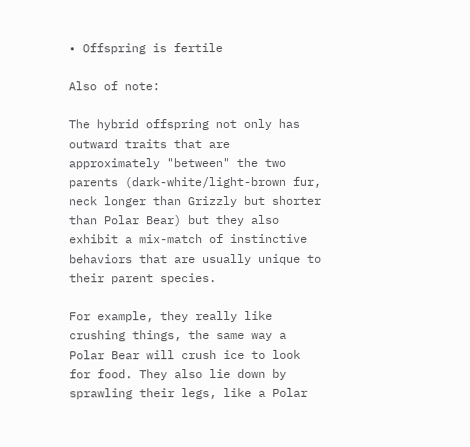• Offspring is fertile

Also of note:

The hybrid offspring not only has outward traits that are approximately "between" the two parents (dark-white/light-brown fur, neck longer than Grizzly but shorter than Polar Bear) but they also exhibit a mix-match of instinctive behaviors that are usually unique to their parent species.

For example, they really like crushing things, the same way a Polar Bear will crush ice to look for food. They also lie down by sprawling their legs, like a Polar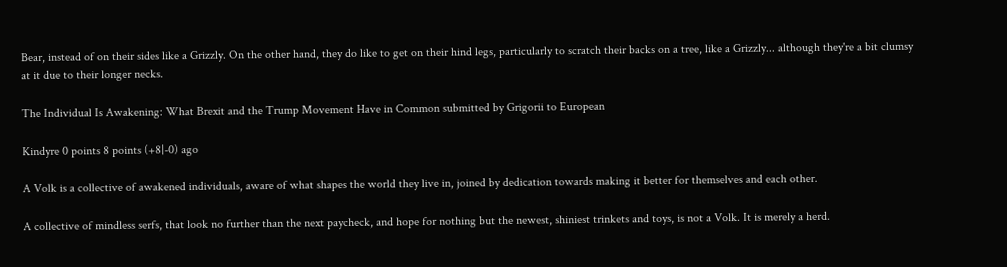Bear, instead of on their sides like a Grizzly. On the other hand, they do like to get on their hind legs, particularly to scratch their backs on a tree, like a Grizzly... although they're a bit clumsy at it due to their longer necks.

The Individual Is Awakening: What Brexit and the Trump Movement Have in Common submitted by Grigorii to European

Kindyre 0 points 8 points (+8|-0) ago

A Volk is a collective of awakened individuals, aware of what shapes the world they live in, joined by dedication towards making it better for themselves and each other.

A collective of mindless serfs, that look no further than the next paycheck, and hope for nothing but the newest, shiniest trinkets and toys, is not a Volk. It is merely a herd.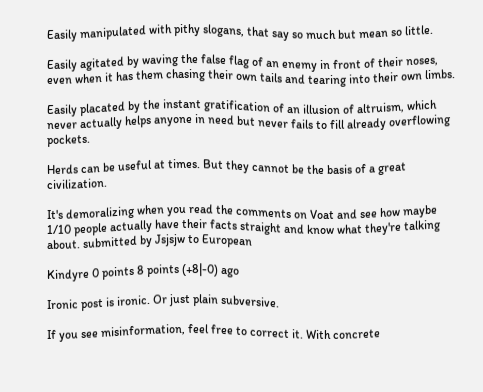Easily manipulated with pithy slogans, that say so much but mean so little.

Easily agitated by waving the false flag of an enemy in front of their noses, even when it has them chasing their own tails and tearing into their own limbs.

Easily placated by the instant gratification of an illusion of altruism, which never actually helps anyone in need but never fails to fill already overflowing pockets.

Herds can be useful at times. But they cannot be the basis of a great civilization.

It's demoralizing when you read the comments on Voat and see how maybe 1/10 people actually have their facts straight and know what they're talking about. submitted by Jsjsjw to European

Kindyre 0 points 8 points (+8|-0) ago

Ironic post is ironic. Or just plain subversive.

If you see misinformation, feel free to correct it. With concrete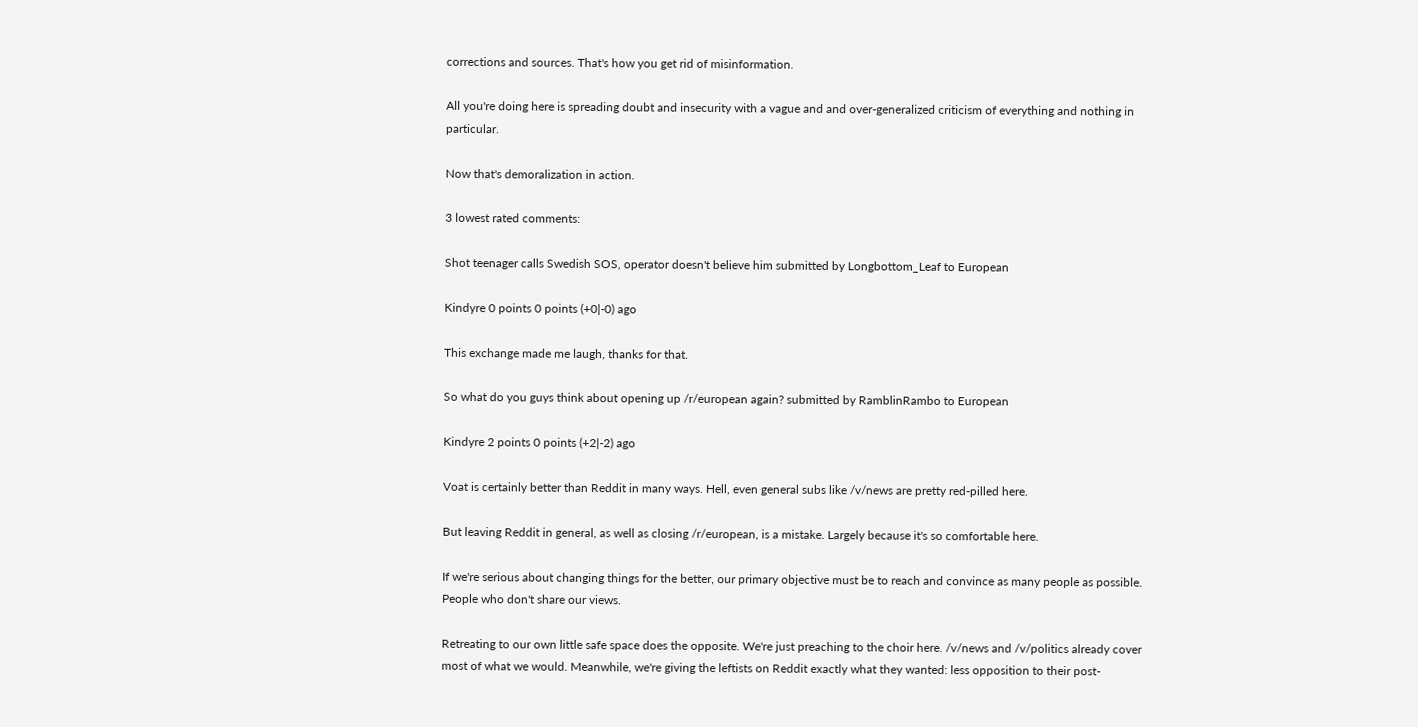corrections and sources. That's how you get rid of misinformation.

All you're doing here is spreading doubt and insecurity with a vague and and over-generalized criticism of everything and nothing in particular.

Now that's demoralization in action.

3 lowest rated comments:

Shot teenager calls Swedish SOS, operator doesn't believe him submitted by Longbottom_Leaf to European

Kindyre 0 points 0 points (+0|-0) ago

This exchange made me laugh, thanks for that.

So what do you guys think about opening up /r/european again? submitted by RamblinRambo to European

Kindyre 2 points 0 points (+2|-2) ago

Voat is certainly better than Reddit in many ways. Hell, even general subs like /v/news are pretty red-pilled here.

But leaving Reddit in general, as well as closing /r/european, is a mistake. Largely because it's so comfortable here.

If we're serious about changing things for the better, our primary objective must be to reach and convince as many people as possible. People who don't share our views.

Retreating to our own little safe space does the opposite. We're just preaching to the choir here. /v/news and /v/politics already cover most of what we would. Meanwhile, we're giving the leftists on Reddit exactly what they wanted: less opposition to their post-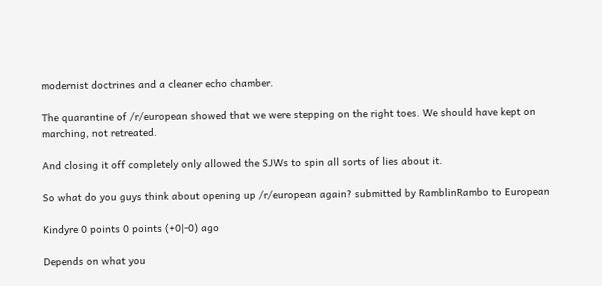modernist doctrines and a cleaner echo chamber.

The quarantine of /r/european showed that we were stepping on the right toes. We should have kept on marching, not retreated.

And closing it off completely only allowed the SJWs to spin all sorts of lies about it.

So what do you guys think about opening up /r/european again? submitted by RamblinRambo to European

Kindyre 0 points 0 points (+0|-0) ago

Depends on what you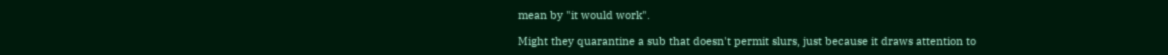mean by "it would work".

Might they quarantine a sub that doesn't permit slurs, just because it draws attention to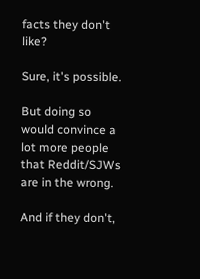facts they don't like?

Sure, it's possible.

But doing so would convince a lot more people that Reddit/SJWs are in the wrong.

And if they don't,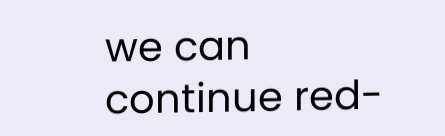we can continue red-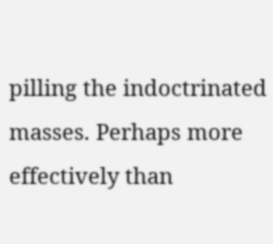pilling the indoctrinated masses. Perhaps more effectively than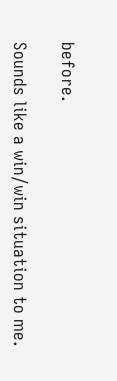before.

Sounds like a win/win situation to me.